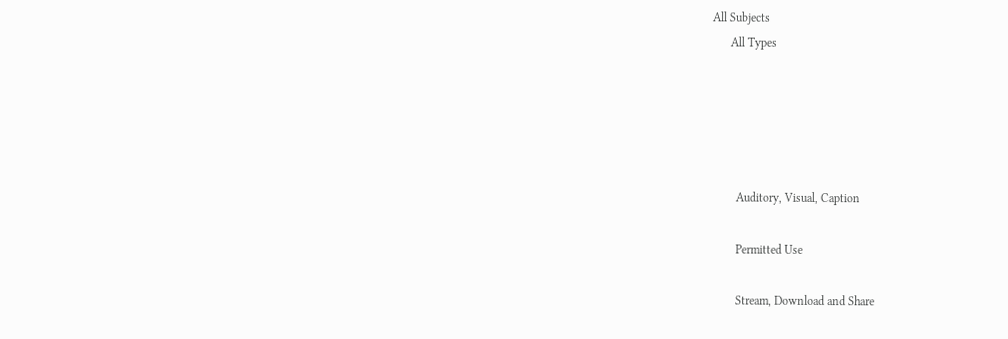All Subjects
      All Types





        Auditory, Visual, Caption

        Permitted Use

        Stream, Download and Share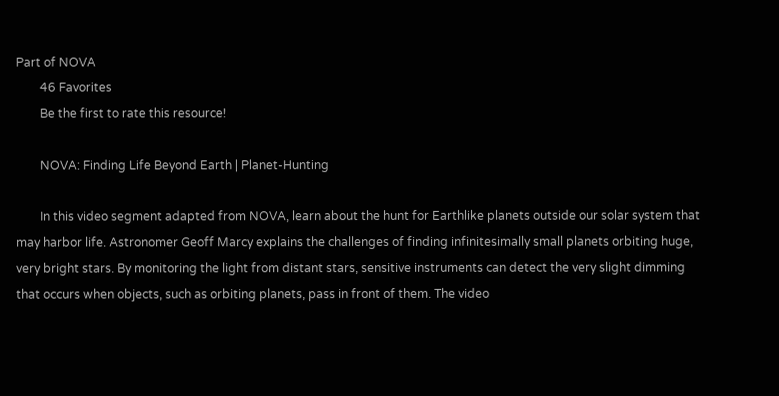Part of NOVA
        46 Favorites
        Be the first to rate this resource!

        NOVA: Finding Life Beyond Earth | Planet-Hunting

        In this video segment adapted from NOVA, learn about the hunt for Earthlike planets outside our solar system that may harbor life. Astronomer Geoff Marcy explains the challenges of finding infinitesimally small planets orbiting huge, very bright stars. By monitoring the light from distant stars, sensitive instruments can detect the very slight dimming that occurs when objects, such as orbiting planets, pass in front of them. The video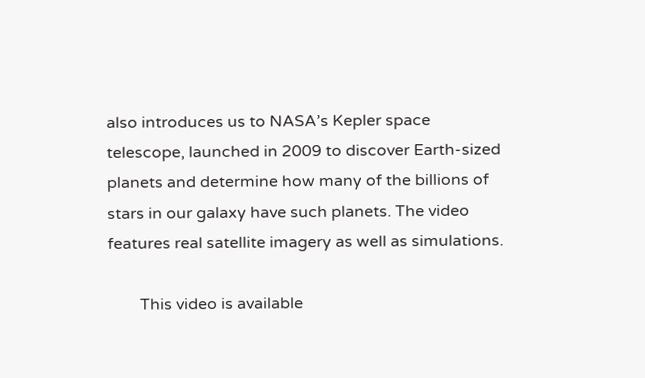also introduces us to NASA’s Kepler space telescope, launched in 2009 to discover Earth-sized planets and determine how many of the billions of stars in our galaxy have such planets. The video features real satellite imagery as well as simulations.

        This video is available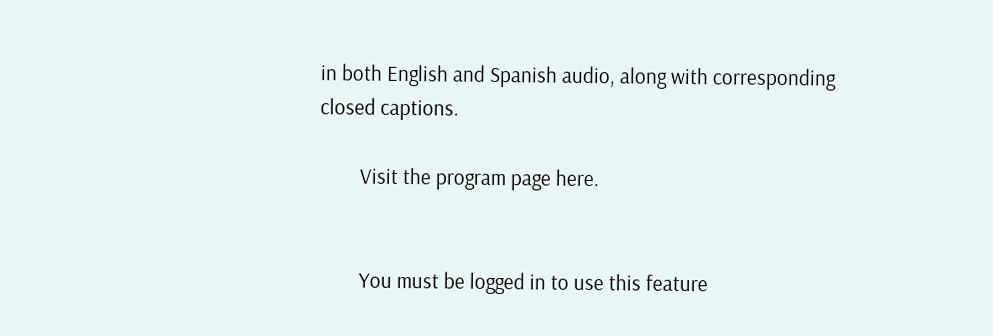in both English and Spanish audio, along with corresponding closed captions.

        Visit the program page here.


        You must be logged in to use this feature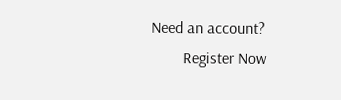Need an account?
        Register Now